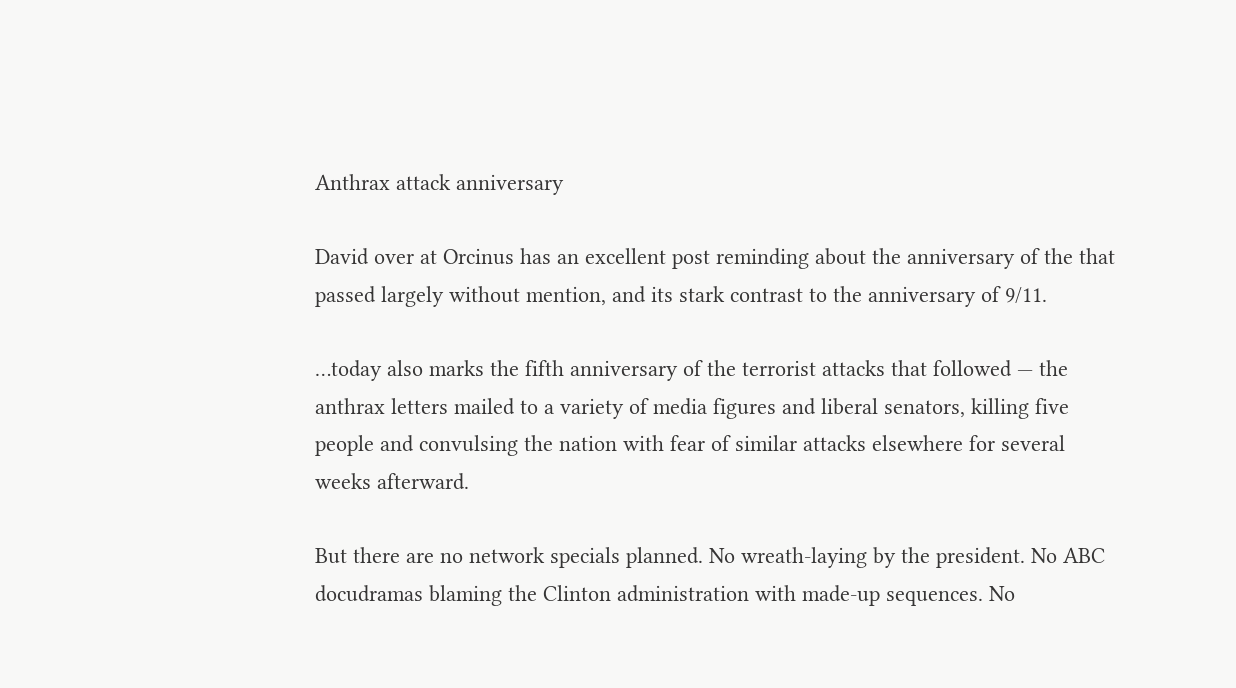Anthrax attack anniversary

David over at Orcinus has an excellent post reminding about the anniversary of the that passed largely without mention, and its stark contrast to the anniversary of 9/11.

…today also marks the fifth anniversary of the terrorist attacks that followed — the anthrax letters mailed to a variety of media figures and liberal senators, killing five people and convulsing the nation with fear of similar attacks elsewhere for several weeks afterward.

But there are no network specials planned. No wreath-laying by the president. No ABC docudramas blaming the Clinton administration with made-up sequences. No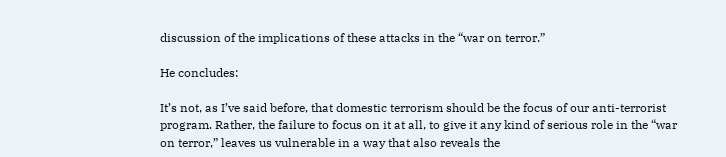discussion of the implications of these attacks in the “war on terror.”

He concludes:

It’s not, as I’ve said before, that domestic terrorism should be the focus of our anti-terrorist program. Rather, the failure to focus on it at all, to give it any kind of serious role in the “war on terror,” leaves us vulnerable in a way that also reveals the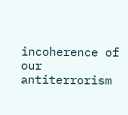incoherence of our antiterrorism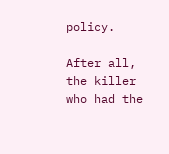policy.

After all, the killer who had the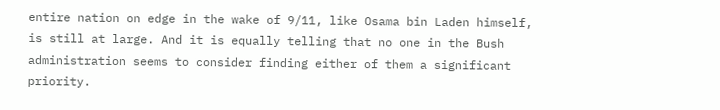entire nation on edge in the wake of 9/11, like Osama bin Laden himself, is still at large. And it is equally telling that no one in the Bush administration seems to consider finding either of them a significant priority.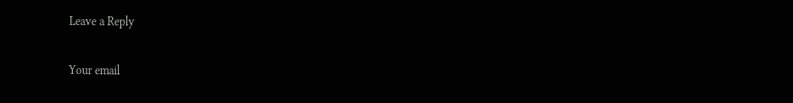Leave a Reply

Your email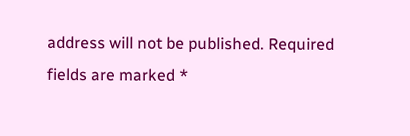address will not be published. Required fields are marked *